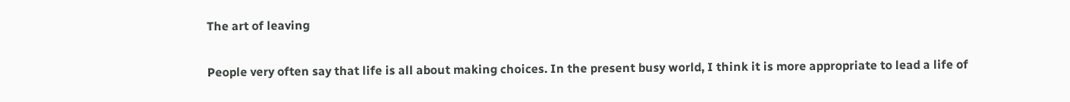The art of leaving

People very often say that life is all about making choices. In the present busy world, I think it is more appropriate to lead a life of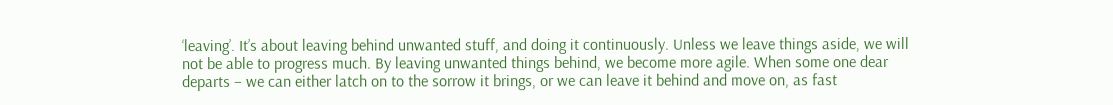‘leaving’. It’s about leaving behind unwanted stuff, and doing it continuously. Unless we leave things aside, we will not be able to progress much. By leaving unwanted things behind, we become more agile. When some one dear departs – we can either latch on to the sorrow it brings, or we can leave it behind and move on, as fast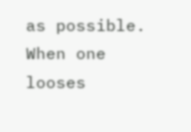as possible. When one looses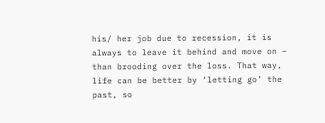his/ her job due to recession, it is always to leave it behind and move on – than brooding over the loss. That way, life can be better by ‘letting go’ the past, so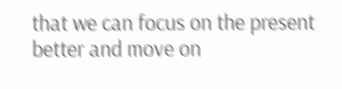that we can focus on the present better and move on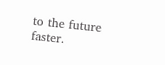to the future faster.